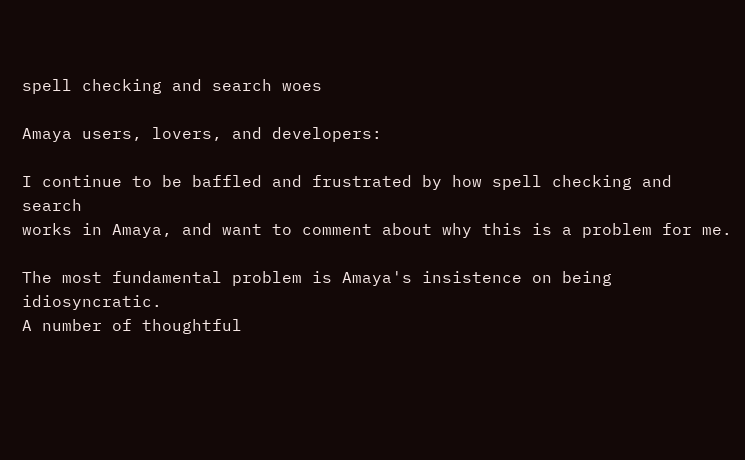spell checking and search woes

Amaya users, lovers, and developers:

I continue to be baffled and frustrated by how spell checking and search
works in Amaya, and want to comment about why this is a problem for me.

The most fundamental problem is Amaya's insistence on being idiosyncratic.
A number of thoughtful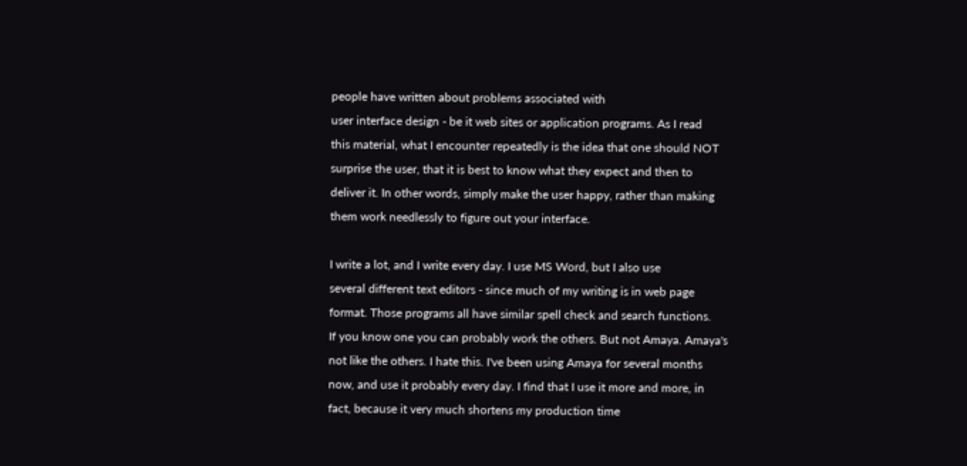people have written about problems associated with
user interface design - be it web sites or application programs. As I read
this material, what I encounter repeatedly is the idea that one should NOT
surprise the user, that it is best to know what they expect and then to
deliver it. In other words, simply make the user happy, rather than making
them work needlessly to figure out your interface.

I write a lot, and I write every day. I use MS Word, but I also use
several different text editors - since much of my writing is in web page
format. Those programs all have similar spell check and search functions.
If you know one you can probably work the others. But not Amaya. Amaya's
not like the others. I hate this. I've been using Amaya for several months
now, and use it probably every day. I find that I use it more and more, in
fact, because it very much shortens my production time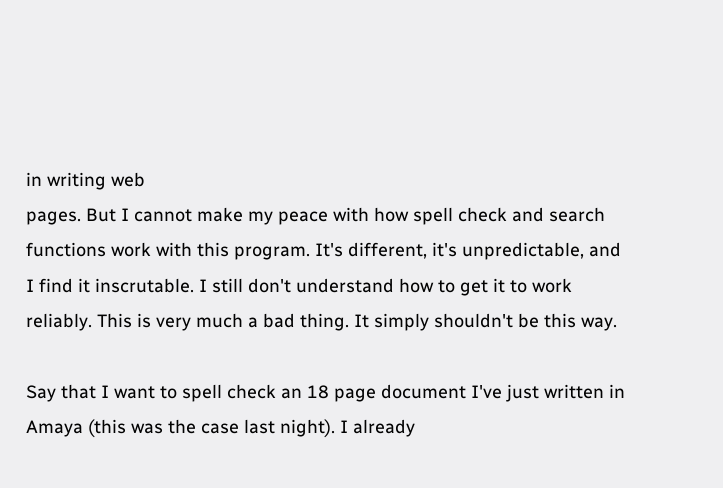in writing web
pages. But I cannot make my peace with how spell check and search
functions work with this program. It's different, it's unpredictable, and
I find it inscrutable. I still don't understand how to get it to work
reliably. This is very much a bad thing. It simply shouldn't be this way.

Say that I want to spell check an 18 page document I've just written in
Amaya (this was the case last night). I already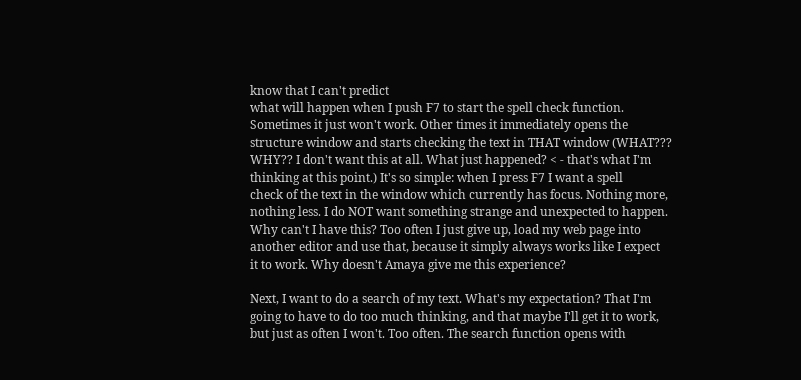know that I can't predict
what will happen when I push F7 to start the spell check function.
Sometimes it just won't work. Other times it immediately opens the
structure window and starts checking the text in THAT window (WHAT???
WHY?? I don't want this at all. What just happened? < - that's what I'm
thinking at this point.) It's so simple: when I press F7 I want a spell
check of the text in the window which currently has focus. Nothing more,
nothing less. I do NOT want something strange and unexpected to happen.
Why can't I have this? Too often I just give up, load my web page into
another editor and use that, because it simply always works like I expect
it to work. Why doesn't Amaya give me this experience?

Next, I want to do a search of my text. What's my expectation? That I'm
going to have to do too much thinking, and that maybe I'll get it to work,
but just as often I won't. Too often. The search function opens with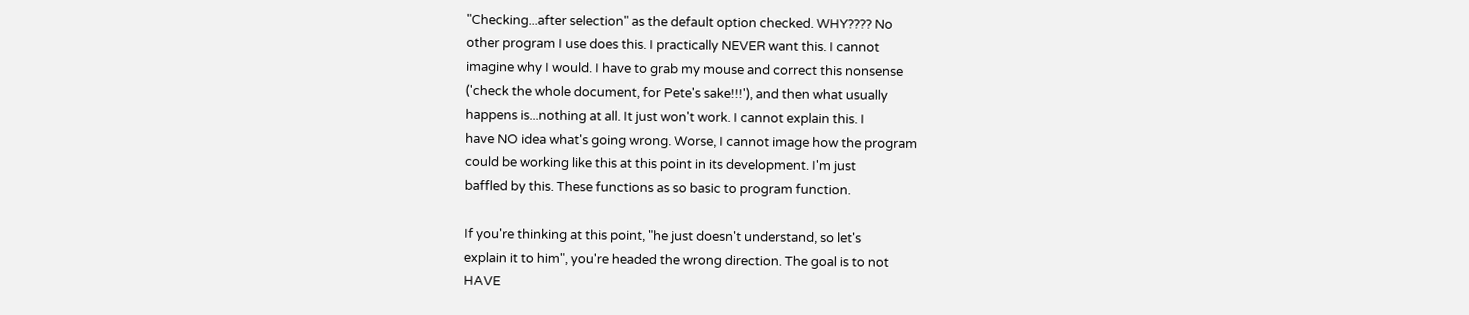"Checking...after selection" as the default option checked. WHY???? No
other program I use does this. I practically NEVER want this. I cannot
imagine why I would. I have to grab my mouse and correct this nonsense
('check the whole document, for Pete's sake!!!'), and then what usually
happens is...nothing at all. It just won't work. I cannot explain this. I
have NO idea what's going wrong. Worse, I cannot image how the program
could be working like this at this point in its development. I'm just
baffled by this. These functions as so basic to program function.

If you're thinking at this point, "he just doesn't understand, so let's
explain it to him", you're headed the wrong direction. The goal is to not
HAVE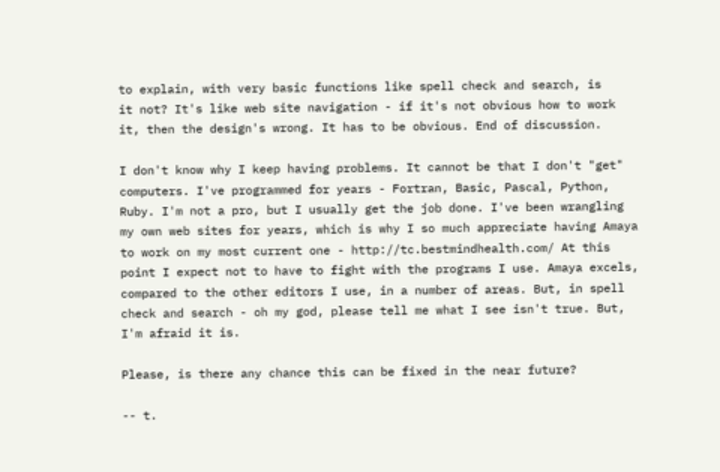to explain, with very basic functions like spell check and search, is
it not? It's like web site navigation - if it's not obvious how to work
it, then the design's wrong. It has to be obvious. End of discussion.

I don't know why I keep having problems. It cannot be that I don't "get"
computers. I've programmed for years - Fortran, Basic, Pascal, Python,
Ruby. I'm not a pro, but I usually get the job done. I've been wrangling
my own web sites for years, which is why I so much appreciate having Amaya
to work on my most current one - http://tc.bestmindhealth.com/ At this
point I expect not to have to fight with the programs I use. Amaya excels,
compared to the other editors I use, in a number of areas. But, in spell
check and search - oh my god, please tell me what I see isn't true. But,
I'm afraid it is.

Please, is there any chance this can be fixed in the near future?

-- t.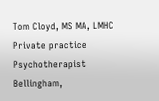Tom Cloyd, MS MA, LMHC
Private practice Psychotherapist
Bellingham,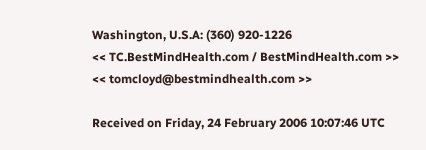Washington, U.S.A: (360) 920-1226
<< TC.BestMindHealth.com / BestMindHealth.com >>
<< tomcloyd@bestmindhealth.com >>

Received on Friday, 24 February 2006 10:07:46 UTC